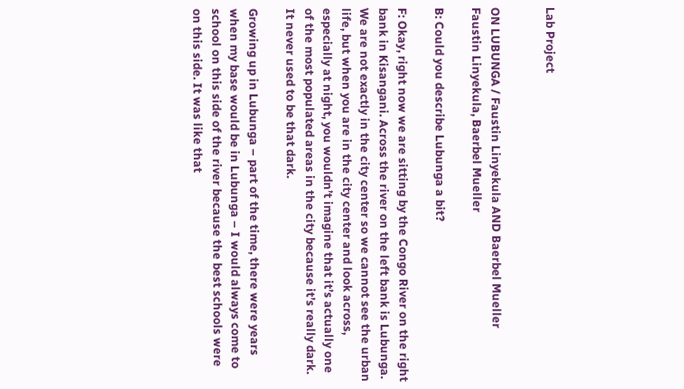Lab Project


ON LUBUNGA / Faustin Linyekula AND Baerbel Mueller
Faustin Linyekula, Baerbel Mueller

B: Could you describe Lubunga a bit?

F: Okay, right now we are sitting by the Congo River on the right bank in Kisangani. Across the river on the left bank is Lubunga. We are not exactly in the city center so we cannot see the urban life, but when you are in the city center and look across, especially at night, you wouldn’t imagine that it’s actually one of the most populated areas in the city because it’s really dark. It never used to be that dark.

Growing up in Lubunga – part of the time, there were years when my base would be in Lubunga – I would always come to school on this side of the river because the best schools were on this side. It was like that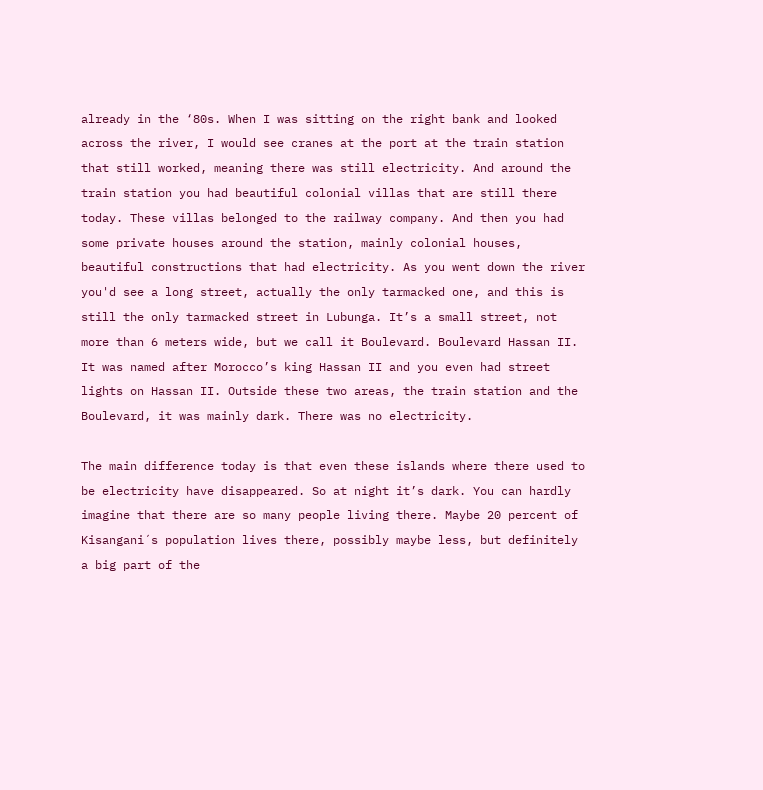already in the ‘80s. When I was sitting on the right bank and looked across the river, I would see cranes at the port at the train station that still worked, meaning there was still electricity. And around the train station you had beautiful colonial villas that are still there today. These villas belonged to the railway company. And then you had some private houses around the station, mainly colonial houses, beautiful constructions that had electricity. As you went down the river you'd see a long street, actually the only tarmacked one, and this is still the only tarmacked street in Lubunga. It’s a small street, not more than 6 meters wide, but we call it Boulevard. Boulevard Hassan II. It was named after Morocco’s king Hassan II and you even had street lights on Hassan II. Outside these two areas, the train station and the Boulevard, it was mainly dark. There was no electricity.

The main difference today is that even these islands where there used to be electricity have disappeared. So at night it’s dark. You can hardly imagine that there are so many people living there. Maybe 20 percent of Kisangani´s population lives there, possibly maybe less, but definitely a big part of the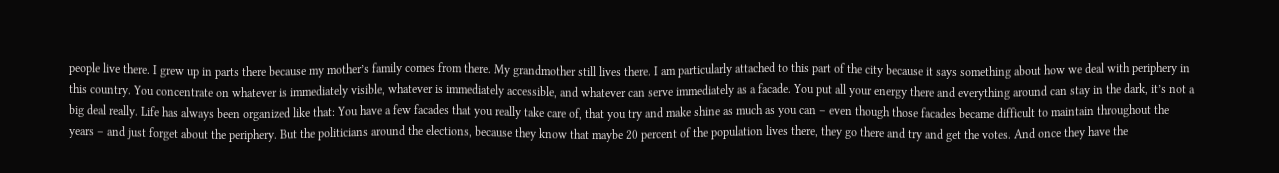people live there. I grew up in parts there because my mother’s family comes from there. My grandmother still lives there. I am particularly attached to this part of the city because it says something about how we deal with periphery in this country. You concentrate on whatever is immediately visible, whatever is immediately accessible, and whatever can serve immediately as a facade. You put all your energy there and everything around can stay in the dark, it’s not a big deal really. Life has always been organized like that: You have a few facades that you really take care of, that you try and make shine as much as you can – even though those facades became difficult to maintain throughout the years – and just forget about the periphery. But the politicians around the elections, because they know that maybe 20 percent of the population lives there, they go there and try and get the votes. And once they have the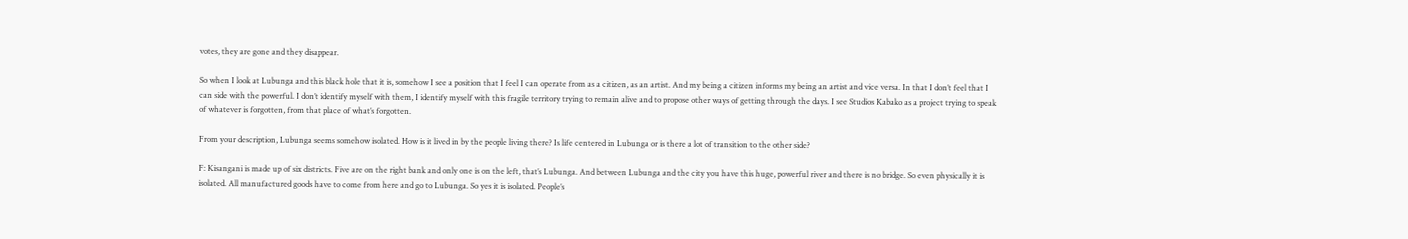votes, they are gone and they disappear.

So when I look at Lubunga and this black hole that it is, somehow I see a position that I feel I can operate from as a citizen, as an artist. And my being a citizen informs my being an artist and vice versa. In that I don’t feel that I can side with the powerful. I don’t identify myself with them, I identify myself with this fragile territory trying to remain alive and to propose other ways of getting through the days. I see Studios Kabako as a project trying to speak of whatever is forgotten, from that place of what’s forgotten.

From your description, Lubunga seems somehow isolated. How is it lived in by the people living there? Is life centered in Lubunga or is there a lot of transition to the other side?

F: Kisangani is made up of six districts. Five are on the right bank and only one is on the left, that’s Lubunga. And between Lubunga and the city you have this huge, powerful river and there is no bridge. So even physically it is isolated. All manufactured goods have to come from here and go to Lubunga. So yes it is isolated. People’s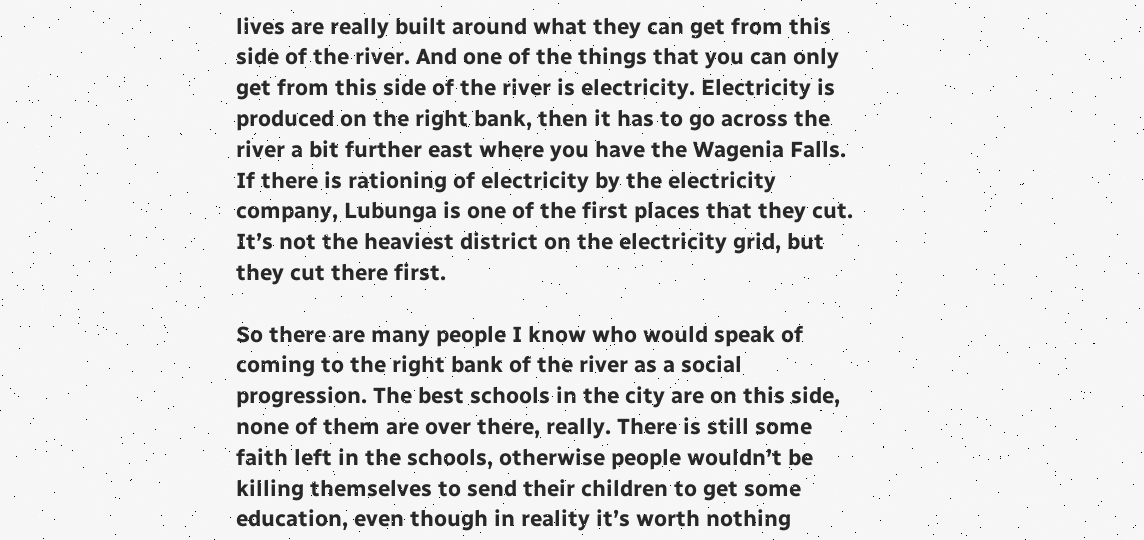lives are really built around what they can get from this side of the river. And one of the things that you can only get from this side of the river is electricity. Electricity is produced on the right bank, then it has to go across the river a bit further east where you have the Wagenia Falls. If there is rationing of electricity by the electricity company, Lubunga is one of the first places that they cut. It’s not the heaviest district on the electricity grid, but they cut there first.

So there are many people I know who would speak of coming to the right bank of the river as a social progression. The best schools in the city are on this side, none of them are over there, really. There is still some faith left in the schools, otherwise people wouldn’t be killing themselves to send their children to get some education, even though in reality it’s worth nothing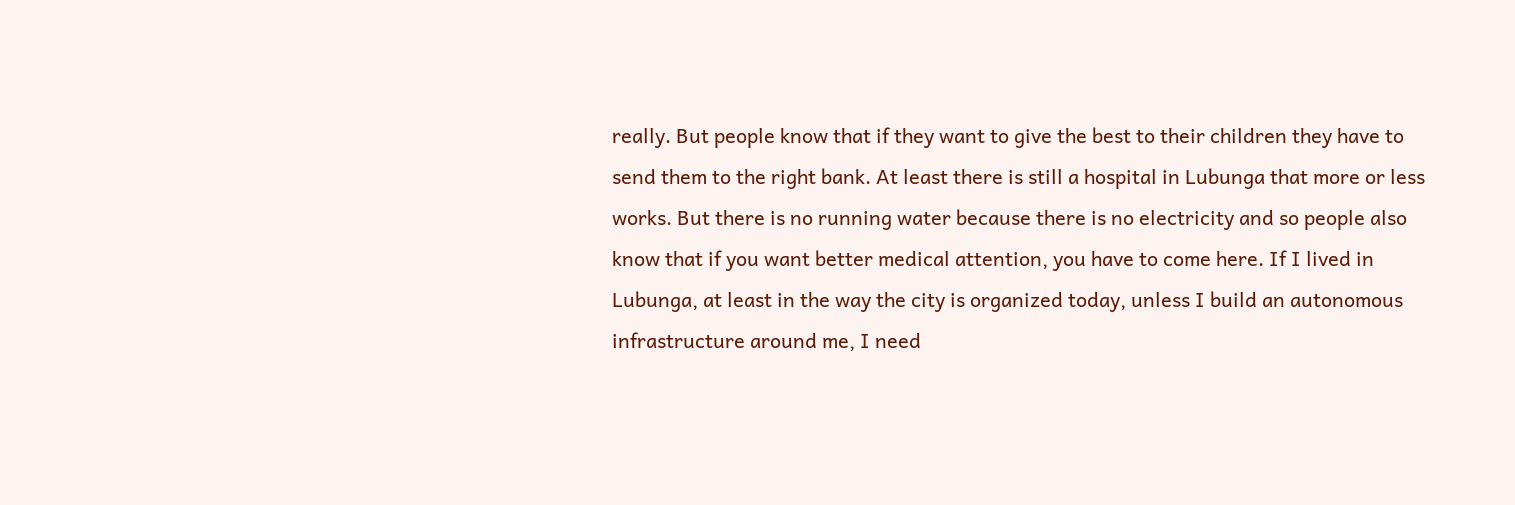really. But people know that if they want to give the best to their children they have to send them to the right bank. At least there is still a hospital in Lubunga that more or less works. But there is no running water because there is no electricity and so people also know that if you want better medical attention, you have to come here. If I lived in Lubunga, at least in the way the city is organized today, unless I build an autonomous infrastructure around me, I need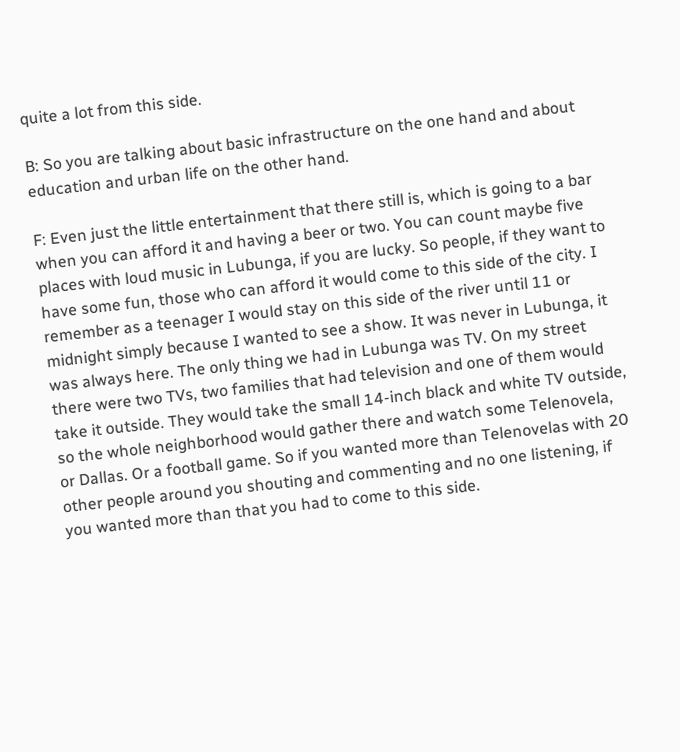quite a lot from this side.

B: So you are talking about basic infrastructure on the one hand and about education and urban life on the other hand.

F: Even just the little entertainment that there still is, which is going to a bar when you can afford it and having a beer or two. You can count maybe five places with loud music in Lubunga, if you are lucky. So people, if they want to have some fun, those who can afford it would come to this side of the city. I remember as a teenager I would stay on this side of the river until 11 or midnight simply because I wanted to see a show. It was never in Lubunga, it was always here. The only thing we had in Lubunga was TV. On my street there were two TVs, two families that had television and one of them would take it outside. They would take the small 14-inch black and white TV outside, so the whole neighborhood would gather there and watch some Telenovela, or Dallas. Or a football game. So if you wanted more than Telenovelas with 20 other people around you shouting and commenting and no one listening, if you wanted more than that you had to come to this side.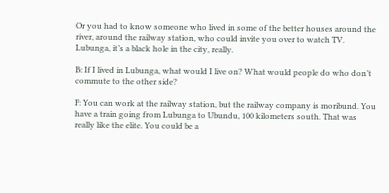Or you had to know someone who lived in some of the better houses around the river, around the railway station, who could invite you over to watch TV. Lubunga, it’s a black hole in the city, really.

B: If I lived in Lubunga, what would I live on? What would people do who don’t commute to the other side?

F: You can work at the railway station, but the railway company is moribund. You have a train going from Lubunga to Ubundu, 100 kilometers south. That was really like the elite. You could be a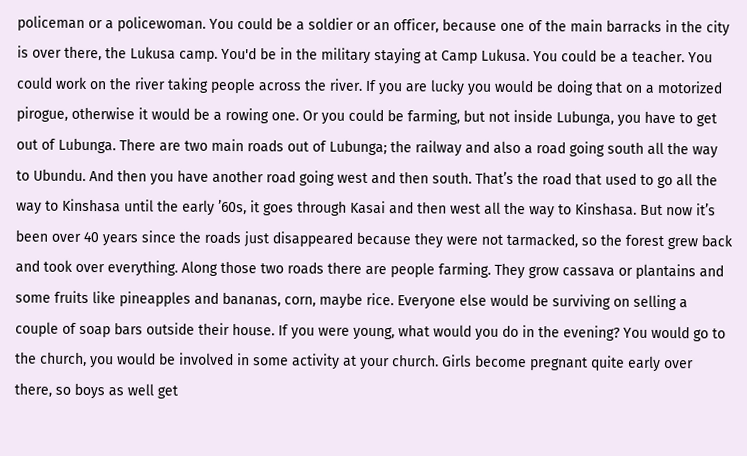policeman or a policewoman. You could be a soldier or an officer, because one of the main barracks in the city is over there, the Lukusa camp. You'd be in the military staying at Camp Lukusa. You could be a teacher. You could work on the river taking people across the river. If you are lucky you would be doing that on a motorized pirogue, otherwise it would be a rowing one. Or you could be farming, but not inside Lubunga, you have to get out of Lubunga. There are two main roads out of Lubunga; the railway and also a road going south all the way to Ubundu. And then you have another road going west and then south. That’s the road that used to go all the way to Kinshasa until the early ’60s, it goes through Kasai and then west all the way to Kinshasa. But now it’s been over 40 years since the roads just disappeared because they were not tarmacked, so the forest grew back and took over everything. Along those two roads there are people farming. They grow cassava or plantains and some fruits like pineapples and bananas, corn, maybe rice. Everyone else would be surviving on selling a couple of soap bars outside their house. If you were young, what would you do in the evening? You would go to the church, you would be involved in some activity at your church. Girls become pregnant quite early over there, so boys as well get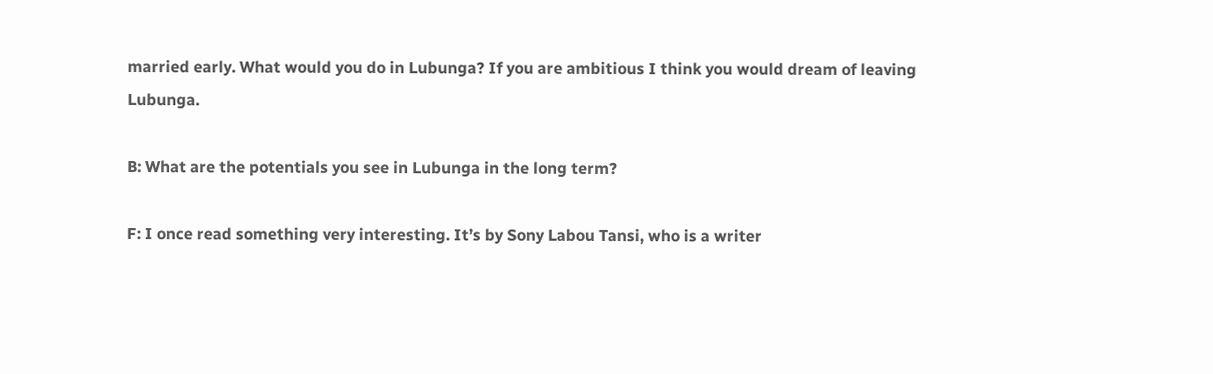married early. What would you do in Lubunga? If you are ambitious I think you would dream of leaving Lubunga.

B: What are the potentials you see in Lubunga in the long term?

F: I once read something very interesting. It’s by Sony Labou Tansi, who is a writer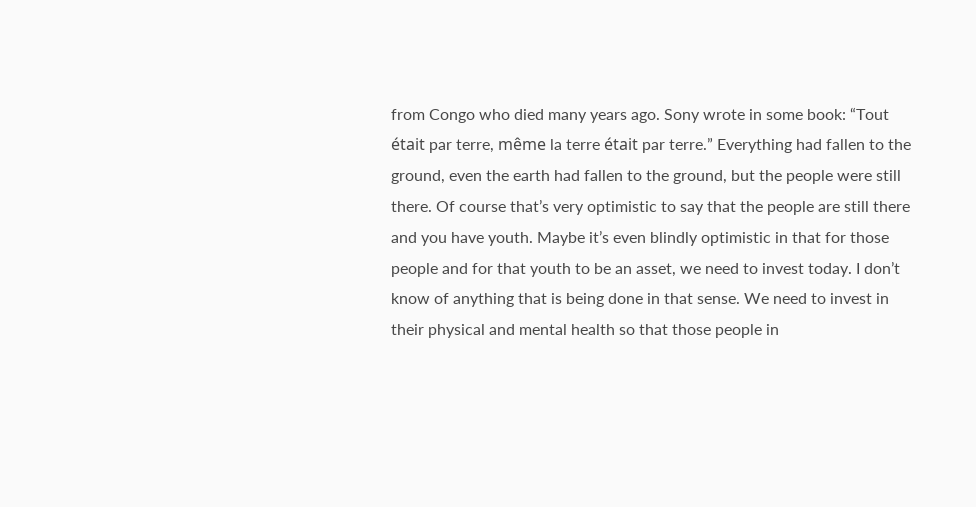from Congo who died many years ago. Sony wrote in some book: “Tout était par terre, même la terre était par terre.” Everything had fallen to the ground, even the earth had fallen to the ground, but the people were still there. Of course that’s very optimistic to say that the people are still there and you have youth. Maybe it’s even blindly optimistic in that for those people and for that youth to be an asset, we need to invest today. I don’t know of anything that is being done in that sense. We need to invest in their physical and mental health so that those people in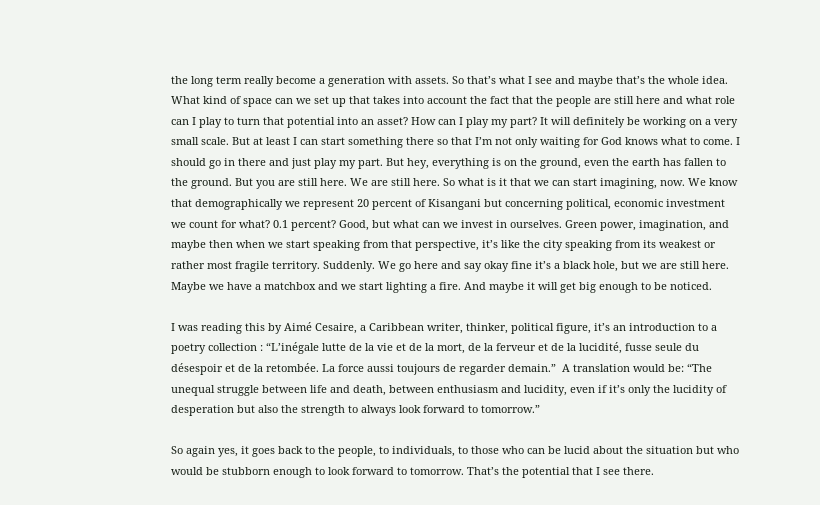the long term really become a generation with assets. So that’s what I see and maybe that’s the whole idea. What kind of space can we set up that takes into account the fact that the people are still here and what role can I play to turn that potential into an asset? How can I play my part? It will definitely be working on a very small scale. But at least I can start something there so that I’m not only waiting for God knows what to come. I should go in there and just play my part. But hey, everything is on the ground, even the earth has fallen to the ground. But you are still here. We are still here. So what is it that we can start imagining, now. We know that demographically we represent 20 percent of Kisangani but concerning political, economic investment we count for what? 0.1 percent? Good, but what can we invest in ourselves. Green power, imagination, and maybe then when we start speaking from that perspective, it’s like the city speaking from its weakest or rather most fragile territory. Suddenly. We go here and say okay fine it’s a black hole, but we are still here. Maybe we have a matchbox and we start lighting a fire. And maybe it will get big enough to be noticed.

I was reading this by Aimé Cesaire, a Caribbean writer, thinker, political figure, it’s an introduction to a poetry collection : “L’inégale lutte de la vie et de la mort, de la ferveur et de la lucidité, fusse seule du désespoir et de la retombée. La force aussi toujours de regarder demain.”  A translation would be: “The unequal struggle between life and death, between enthusiasm and lucidity, even if it’s only the lucidity of desperation but also the strength to always look forward to tomorrow.”

So again yes, it goes back to the people, to individuals, to those who can be lucid about the situation but who would be stubborn enough to look forward to tomorrow. That’s the potential that I see there.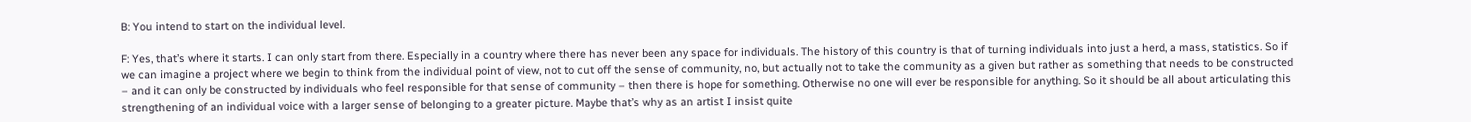B: You intend to start on the individual level.

F: Yes, that’s where it starts. I can only start from there. Especially in a country where there has never been any space for individuals. The history of this country is that of turning individuals into just a herd, a mass, statistics. So if we can imagine a project where we begin to think from the individual point of view, not to cut off the sense of community, no, but actually not to take the community as a given but rather as something that needs to be constructed – and it can only be constructed by individuals who feel responsible for that sense of community – then there is hope for something. Otherwise no one will ever be responsible for anything. So it should be all about articulating this strengthening of an individual voice with a larger sense of belonging to a greater picture. Maybe that’s why as an artist I insist quite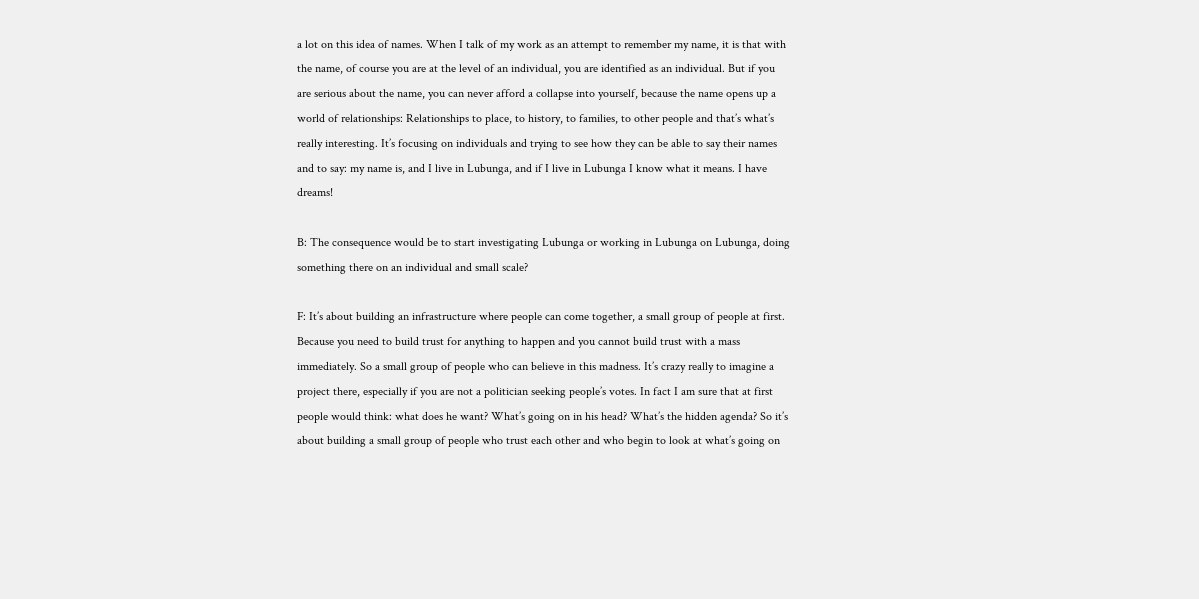a lot on this idea of names. When I talk of my work as an attempt to remember my name, it is that with the name, of course you are at the level of an individual, you are identified as an individual. But if you are serious about the name, you can never afford a collapse into yourself, because the name opens up a world of relationships: Relationships to place, to history, to families, to other people and that’s what’s really interesting. It’s focusing on individuals and trying to see how they can be able to say their names and to say: my name is, and I live in Lubunga, and if I live in Lubunga I know what it means. I have dreams!

B: The consequence would be to start investigating Lubunga or working in Lubunga on Lubunga, doing something there on an individual and small scale?

F: It’s about building an infrastructure where people can come together, a small group of people at first. Because you need to build trust for anything to happen and you cannot build trust with a mass immediately. So a small group of people who can believe in this madness. It’s crazy really to imagine a project there, especially if you are not a politician seeking people’s votes. In fact I am sure that at first people would think: what does he want? What’s going on in his head? What’s the hidden agenda? So it’s about building a small group of people who trust each other and who begin to look at what’s going on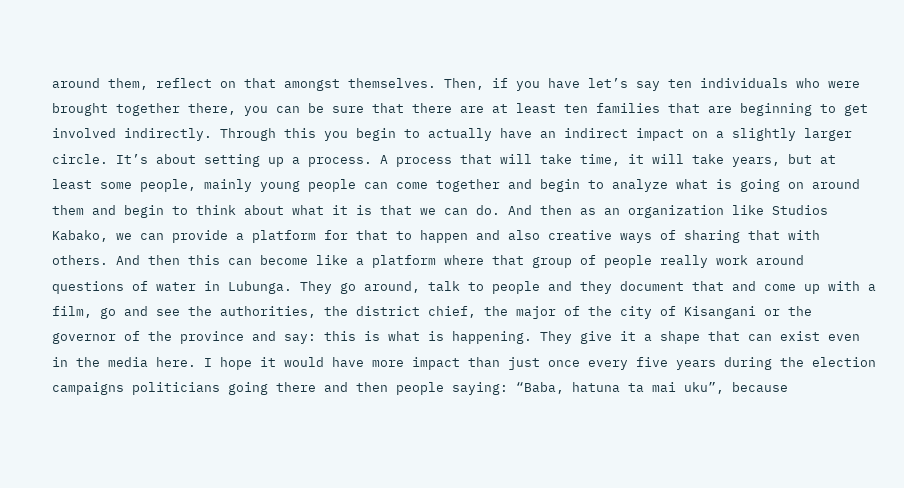around them, reflect on that amongst themselves. Then, if you have let’s say ten individuals who were brought together there, you can be sure that there are at least ten families that are beginning to get involved indirectly. Through this you begin to actually have an indirect impact on a slightly larger circle. It’s about setting up a process. A process that will take time, it will take years, but at least some people, mainly young people can come together and begin to analyze what is going on around them and begin to think about what it is that we can do. And then as an organization like Studios Kabako, we can provide a platform for that to happen and also creative ways of sharing that with others. And then this can become like a platform where that group of people really work around questions of water in Lubunga. They go around, talk to people and they document that and come up with a film, go and see the authorities, the district chief, the major of the city of Kisangani or the governor of the province and say: this is what is happening. They give it a shape that can exist even in the media here. I hope it would have more impact than just once every five years during the election campaigns politicians going there and then people saying: “Baba, hatuna ta mai uku”, because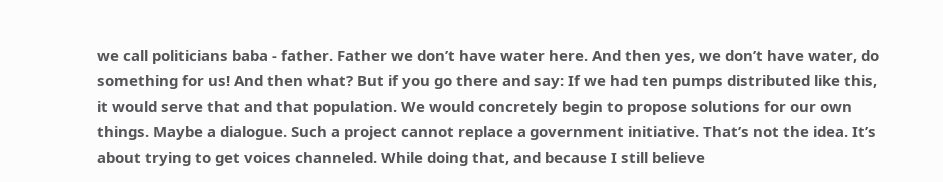we call politicians baba - father. Father we don’t have water here. And then yes, we don’t have water, do something for us! And then what? But if you go there and say: If we had ten pumps distributed like this, it would serve that and that population. We would concretely begin to propose solutions for our own things. Maybe a dialogue. Such a project cannot replace a government initiative. That’s not the idea. It’s about trying to get voices channeled. While doing that, and because I still believe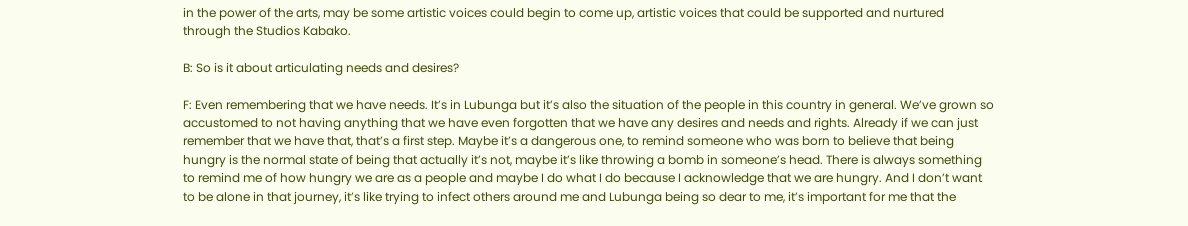in the power of the arts, may be some artistic voices could begin to come up, artistic voices that could be supported and nurtured through the Studios Kabako.

B: So is it about articulating needs and desires?

F: Even remembering that we have needs. It’s in Lubunga but it’s also the situation of the people in this country in general. We’ve grown so accustomed to not having anything that we have even forgotten that we have any desires and needs and rights. Already if we can just remember that we have that, that’s a first step. Maybe it’s a dangerous one, to remind someone who was born to believe that being hungry is the normal state of being that actually it’s not, maybe it’s like throwing a bomb in someone’s head. There is always something to remind me of how hungry we are as a people and maybe I do what I do because I acknowledge that we are hungry. And I don’t want to be alone in that journey, it’s like trying to infect others around me and Lubunga being so dear to me, it’s important for me that the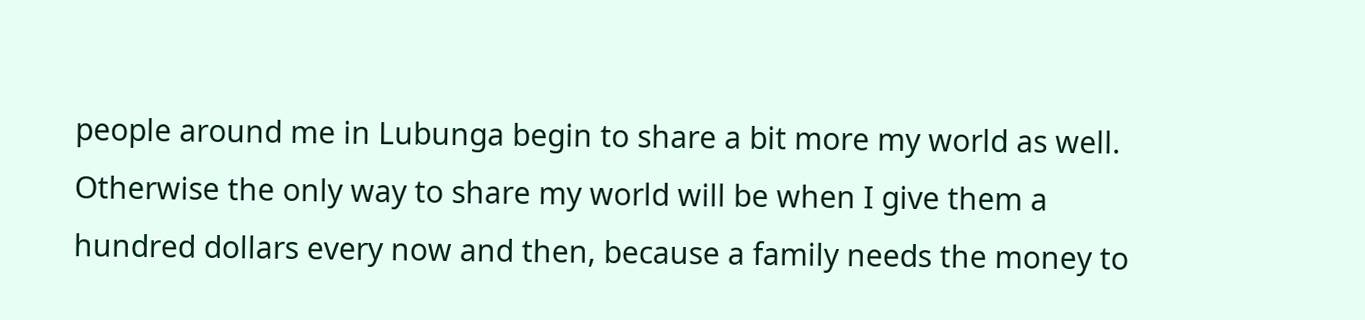people around me in Lubunga begin to share a bit more my world as well. Otherwise the only way to share my world will be when I give them a hundred dollars every now and then, because a family needs the money to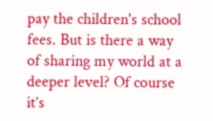pay the children's school fees. But is there a way of sharing my world at a deeper level? Of course it’s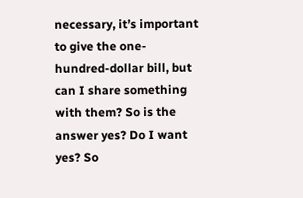necessary, it’s important to give the one-hundred-dollar bill, but can I share something with them? So is the answer yes? Do I want yes? So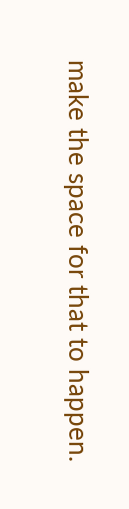make the space for that to happen.